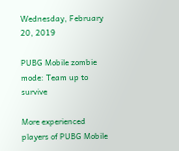Wednesday, February 20, 2019

PUBG Mobile zombie mode: Team up to survive

More experienced players of PUBG Mobile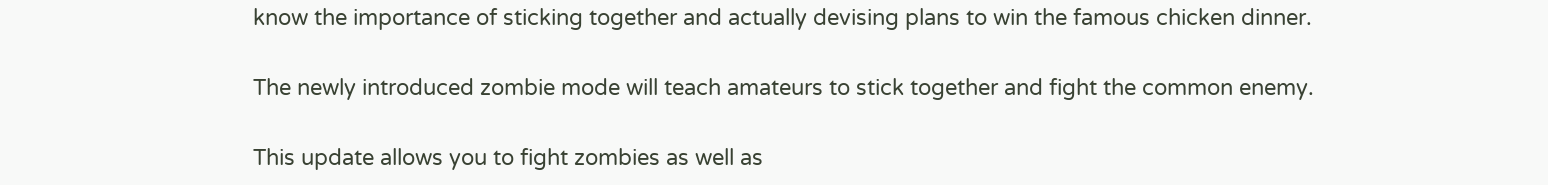know the importance of sticking together and actually devising plans to win the famous chicken dinner.

The newly introduced zombie mode will teach amateurs to stick together and fight the common enemy.

This update allows you to fight zombies as well as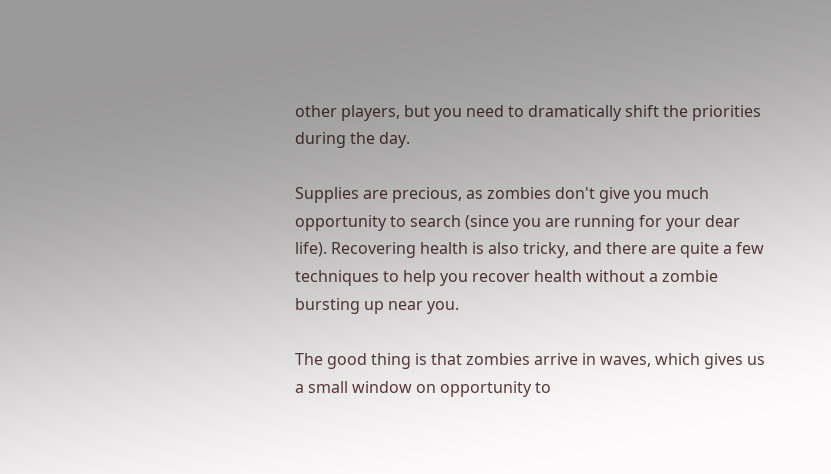other players, but you need to dramatically shift the priorities during the day.

Supplies are precious, as zombies don't give you much opportunity to search (since you are running for your dear life). Recovering health is also tricky, and there are quite a few techniques to help you recover health without a zombie bursting up near you.

The good thing is that zombies arrive in waves, which gives us a small window on opportunity to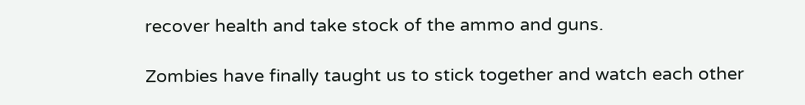recover health and take stock of the ammo and guns.

Zombies have finally taught us to stick together and watch each other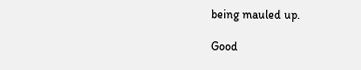being mauled up.

Good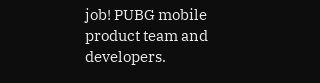job! PUBG mobile product team and developers.